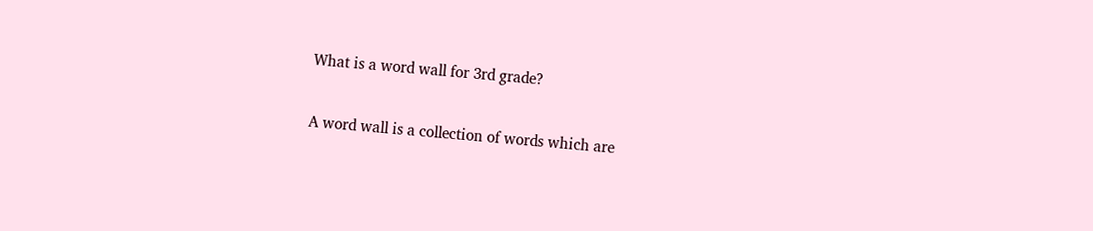What is a word wall for 3rd grade?

A word wall is a collection of words which are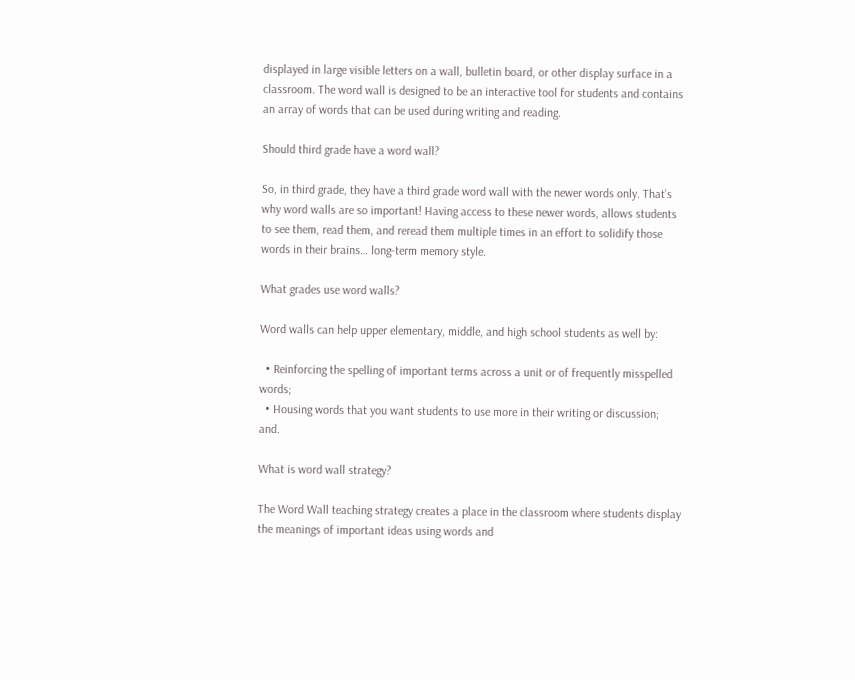displayed in large visible letters on a wall, bulletin board, or other display surface in a classroom. The word wall is designed to be an interactive tool for students and contains an array of words that can be used during writing and reading.

Should third grade have a word wall?

So, in third grade, they have a third grade word wall with the newer words only. That’s why word walls are so important! Having access to these newer words, allows students to see them, read them, and reread them multiple times in an effort to solidify those words in their brains… long-term memory style.

What grades use word walls?

Word walls can help upper elementary, middle, and high school students as well by:

  • Reinforcing the spelling of important terms across a unit or of frequently misspelled words;
  • Housing words that you want students to use more in their writing or discussion; and.

What is word wall strategy?

The Word Wall teaching strategy creates a place in the classroom where students display the meanings of important ideas using words and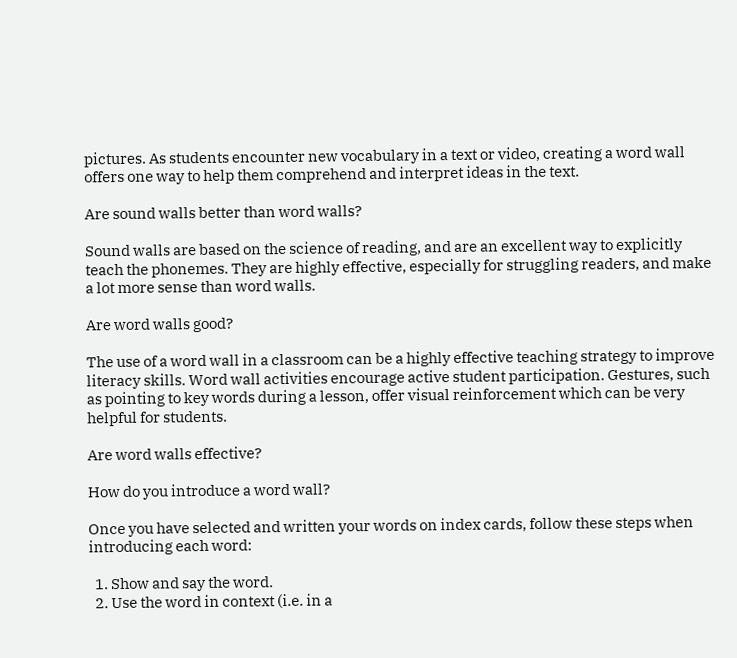pictures. As students encounter new vocabulary in a text or video, creating a word wall offers one way to help them comprehend and interpret ideas in the text.

Are sound walls better than word walls?

Sound walls are based on the science of reading, and are an excellent way to explicitly teach the phonemes. They are highly effective, especially for struggling readers, and make a lot more sense than word walls.

Are word walls good?

The use of a word wall in a classroom can be a highly effective teaching strategy to improve literacy skills. Word wall activities encourage active student participation. Gestures, such as pointing to key words during a lesson, offer visual reinforcement which can be very helpful for students.

Are word walls effective?

How do you introduce a word wall?

Once you have selected and written your words on index cards, follow these steps when introducing each word:

  1. Show and say the word.
  2. Use the word in context (i.e. in a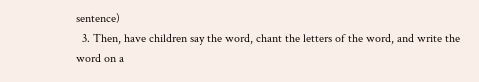sentence)
  3. Then, have children say the word, chant the letters of the word, and write the word on a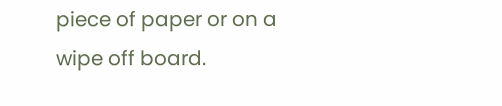piece of paper or on a wipe off board.